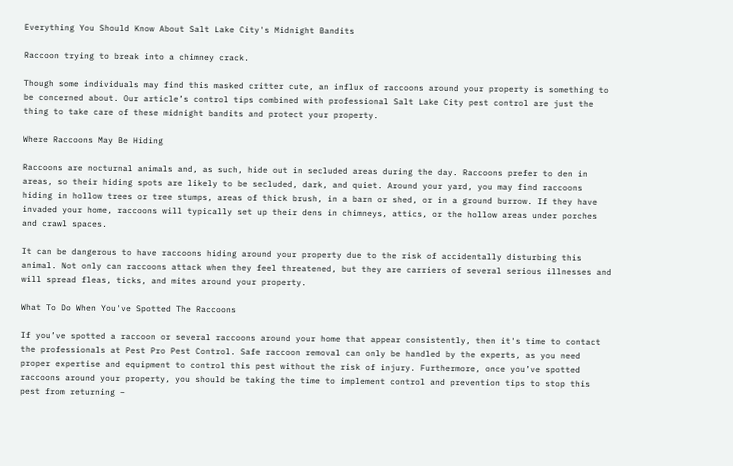Everything You Should Know About Salt Lake City's Midnight Bandits

Raccoon trying to break into a chimney crack.

Though some individuals may find this masked critter cute, an influx of raccoons around your property is something to be concerned about. Our article’s control tips combined with professional Salt Lake City pest control are just the thing to take care of these midnight bandits and protect your property.

Where Raccoons May Be Hiding

Raccoons are nocturnal animals and, as such, hide out in secluded areas during the day. Raccoons prefer to den in areas, so their hiding spots are likely to be secluded, dark, and quiet. Around your yard, you may find raccoons hiding in hollow trees or tree stumps, areas of thick brush, in a barn or shed, or in a ground burrow. If they have invaded your home, raccoons will typically set up their dens in chimneys, attics, or the hollow areas under porches and crawl spaces.

It can be dangerous to have raccoons hiding around your property due to the risk of accidentally disturbing this animal. Not only can raccoons attack when they feel threatened, but they are carriers of several serious illnesses and will spread fleas, ticks, and mites around your property.

What To Do When You've Spotted The Raccoons

If you’ve spotted a raccoon or several raccoons around your home that appear consistently, then it's time to contact the professionals at Pest Pro Pest Control. Safe raccoon removal can only be handled by the experts, as you need proper expertise and equipment to control this pest without the risk of injury. Furthermore, once you’ve spotted raccoons around your property, you should be taking the time to implement control and prevention tips to stop this pest from returning –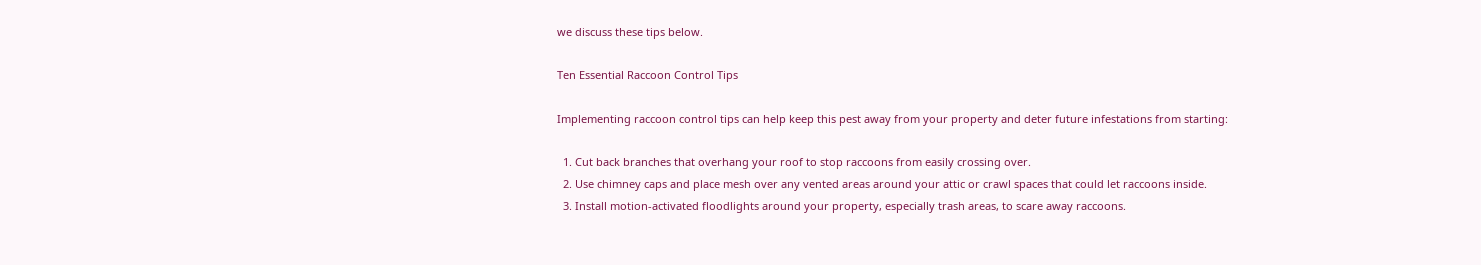we discuss these tips below.

Ten Essential Raccoon Control Tips

Implementing raccoon control tips can help keep this pest away from your property and deter future infestations from starting:

  1. Cut back branches that overhang your roof to stop raccoons from easily crossing over.
  2. Use chimney caps and place mesh over any vented areas around your attic or crawl spaces that could let raccoons inside.
  3. Install motion-activated floodlights around your property, especially trash areas, to scare away raccoons.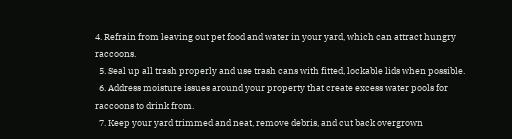4. Refrain from leaving out pet food and water in your yard, which can attract hungry raccoons.
  5. Seal up all trash properly and use trash cans with fitted, lockable lids when possible.
  6. Address moisture issues around your property that create excess water pools for raccoons to drink from.
  7. Keep your yard trimmed and neat, remove debris, and cut back overgrown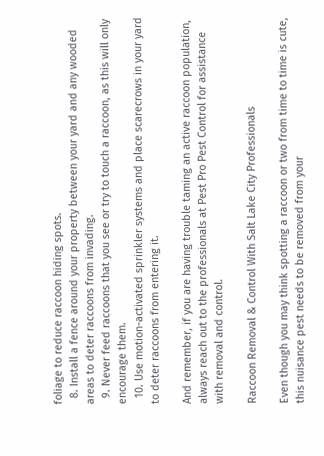foliage to reduce raccoon hiding spots.
  8. Install a fence around your property between your yard and any wooded areas to deter raccoons from invading.
  9. Never feed raccoons that you see or try to touch a raccoon, as this will only encourage them.
  10. Use motion-activated sprinkler systems and place scarecrows in your yard to deter raccoons from entering it.

And remember, if you are having trouble taming an active raccoon population, always reach out to the professionals at Pest Pro Pest Control for assistance with removal and control.

Raccoon Removal & Control With Salt Lake City Professionals

Even though you may think spotting a raccoon or two from time to time is cute, this nuisance pest needs to be removed from your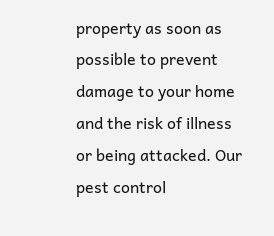property as soon as possible to prevent damage to your home and the risk of illness or being attacked. Our pest control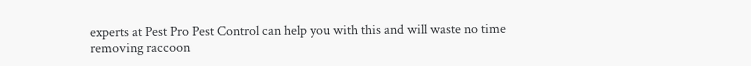experts at Pest Pro Pest Control can help you with this and will waste no time removing raccoon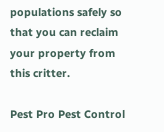populations safely so that you can reclaim your property from this critter.

Pest Pro Pest Control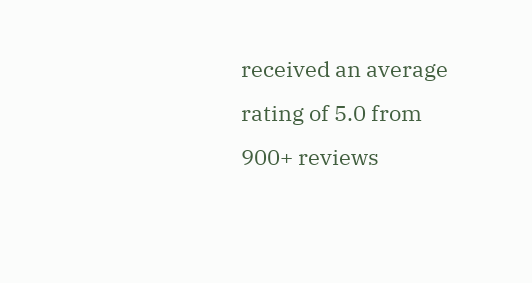received an average rating of 5.0 from 900+ reviews